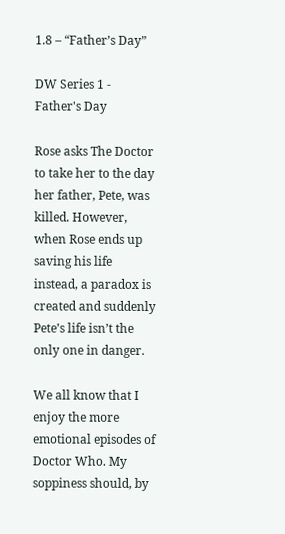1.8 – “Father’s Day”

DW Series 1 - Father's Day

Rose asks The Doctor to take her to the day her father, Pete, was killed. However, when Rose ends up saving his life instead, a paradox is created and suddenly Pete’s life isn’t the only one in danger.

We all know that I enjoy the more emotional episodes of Doctor Who. My soppiness should, by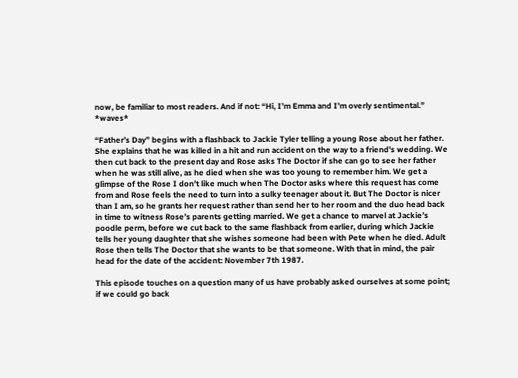now, be familiar to most readers. And if not: “Hi, I’m Emma and I’m overly sentimental.” *waves*

“Father’s Day” begins with a flashback to Jackie Tyler telling a young Rose about her father. She explains that he was killed in a hit and run accident on the way to a friend’s wedding. We then cut back to the present day and Rose asks The Doctor if she can go to see her father when he was still alive, as he died when she was too young to remember him. We get a glimpse of the Rose I don’t like much when The Doctor asks where this request has come from and Rose feels the need to turn into a sulky teenager about it. But The Doctor is nicer than I am, so he grants her request rather than send her to her room and the duo head back in time to witness Rose’s parents getting married. We get a chance to marvel at Jackie’s poodle perm, before we cut back to the same flashback from earlier, during which Jackie tells her young daughter that she wishes someone had been with Pete when he died. Adult Rose then tells The Doctor that she wants to be that someone. With that in mind, the pair head for the date of the accident: November 7th 1987.

This episode touches on a question many of us have probably asked ourselves at some point; if we could go back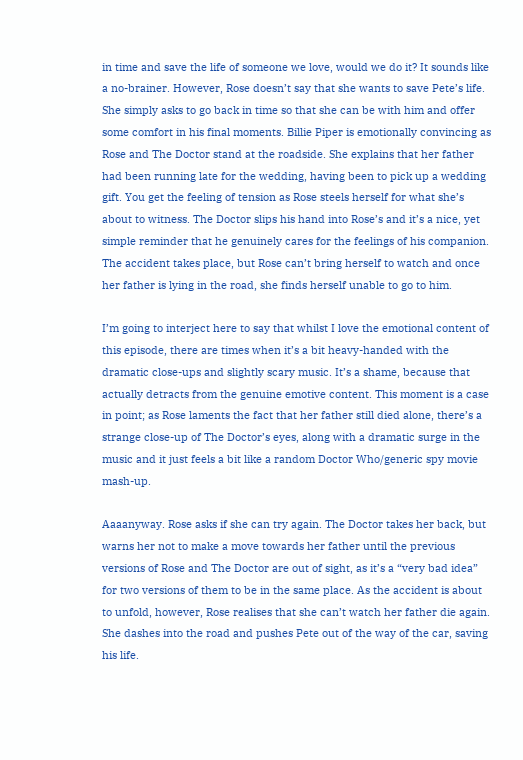in time and save the life of someone we love, would we do it? It sounds like a no-brainer. However, Rose doesn’t say that she wants to save Pete’s life. She simply asks to go back in time so that she can be with him and offer some comfort in his final moments. Billie Piper is emotionally convincing as Rose and The Doctor stand at the roadside. She explains that her father had been running late for the wedding, having been to pick up a wedding gift. You get the feeling of tension as Rose steels herself for what she’s about to witness. The Doctor slips his hand into Rose’s and it’s a nice, yet simple reminder that he genuinely cares for the feelings of his companion. The accident takes place, but Rose can’t bring herself to watch and once her father is lying in the road, she finds herself unable to go to him.

I’m going to interject here to say that whilst I love the emotional content of this episode, there are times when it’s a bit heavy-handed with the dramatic close-ups and slightly scary music. It’s a shame, because that actually detracts from the genuine emotive content. This moment is a case in point; as Rose laments the fact that her father still died alone, there’s a strange close-up of The Doctor’s eyes, along with a dramatic surge in the music and it just feels a bit like a random Doctor Who/generic spy movie mash-up.

Aaaanyway. Rose asks if she can try again. The Doctor takes her back, but warns her not to make a move towards her father until the previous versions of Rose and The Doctor are out of sight, as it’s a “very bad idea” for two versions of them to be in the same place. As the accident is about to unfold, however, Rose realises that she can’t watch her father die again. She dashes into the road and pushes Pete out of the way of the car, saving his life.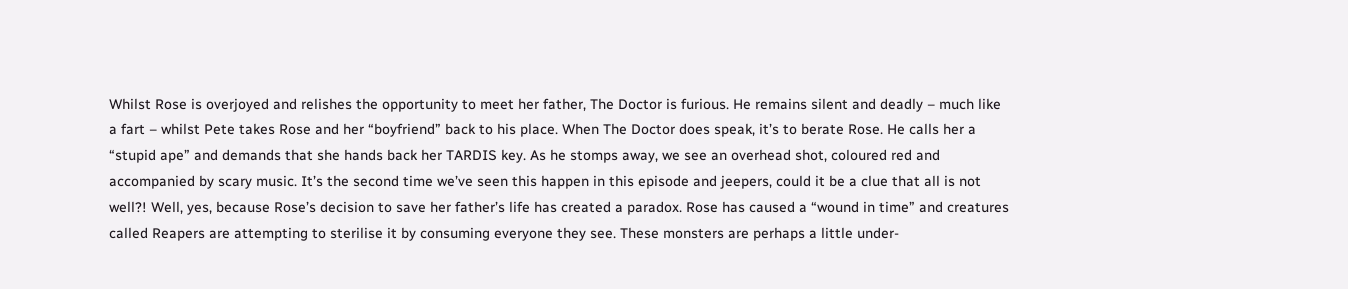Whilst Rose is overjoyed and relishes the opportunity to meet her father, The Doctor is furious. He remains silent and deadly – much like a fart – whilst Pete takes Rose and her “boyfriend” back to his place. When The Doctor does speak, it’s to berate Rose. He calls her a “stupid ape” and demands that she hands back her TARDIS key. As he stomps away, we see an overhead shot, coloured red and accompanied by scary music. It’s the second time we’ve seen this happen in this episode and jeepers, could it be a clue that all is not well?! Well, yes, because Rose’s decision to save her father’s life has created a paradox. Rose has caused a “wound in time” and creatures called Reapers are attempting to sterilise it by consuming everyone they see. These monsters are perhaps a little under-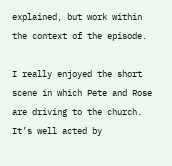explained, but work within the context of the episode.

I really enjoyed the short scene in which Pete and Rose are driving to the church. It’s well acted by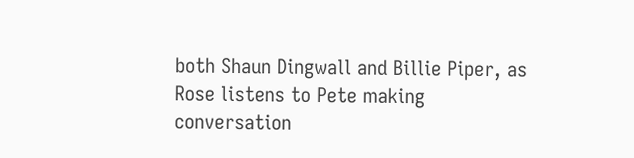both Shaun Dingwall and Billie Piper, as Rose listens to Pete making conversation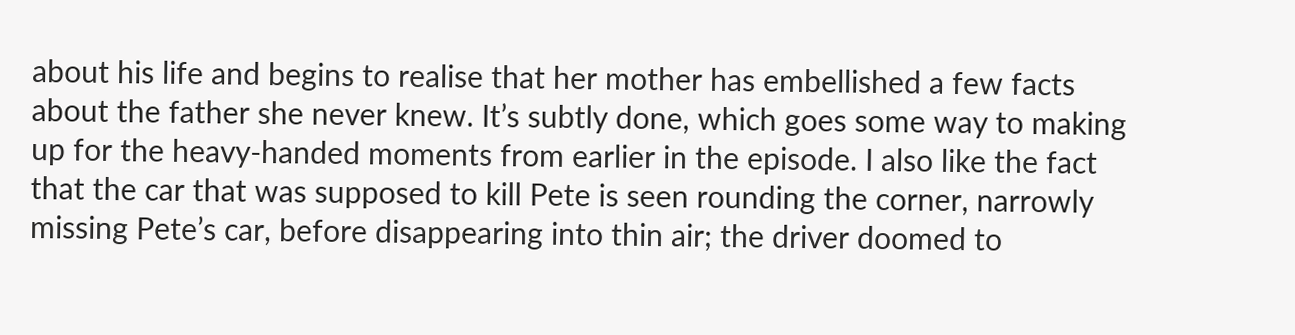about his life and begins to realise that her mother has embellished a few facts about the father she never knew. It’s subtly done, which goes some way to making up for the heavy-handed moments from earlier in the episode. I also like the fact that the car that was supposed to kill Pete is seen rounding the corner, narrowly missing Pete’s car, before disappearing into thin air; the driver doomed to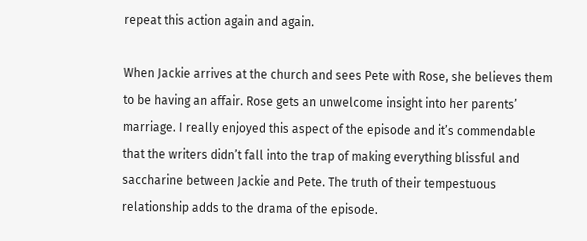repeat this action again and again.

When Jackie arrives at the church and sees Pete with Rose, she believes them to be having an affair. Rose gets an unwelcome insight into her parents’ marriage. I really enjoyed this aspect of the episode and it’s commendable that the writers didn’t fall into the trap of making everything blissful and saccharine between Jackie and Pete. The truth of their tempestuous relationship adds to the drama of the episode.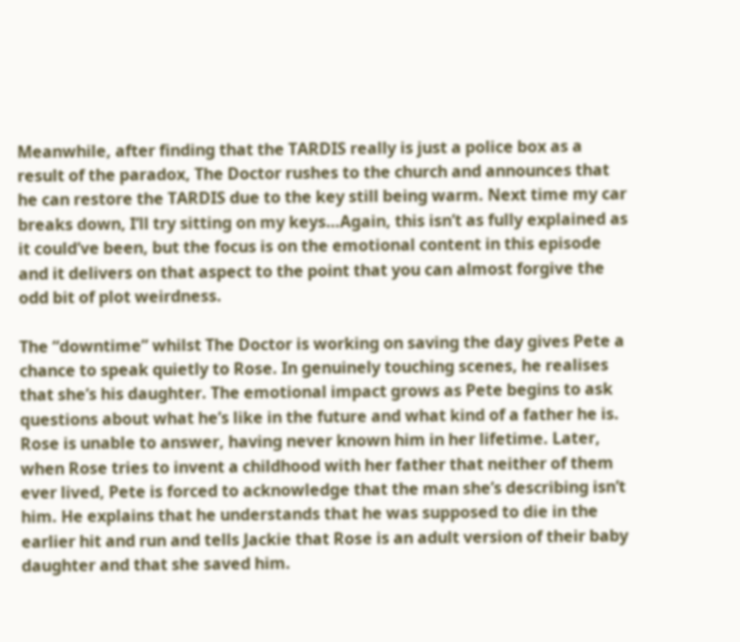Meanwhile, after finding that the TARDIS really is just a police box as a result of the paradox, The Doctor rushes to the church and announces that he can restore the TARDIS due to the key still being warm. Next time my car breaks down, I’ll try sitting on my keys…Again, this isn’t as fully explained as it could’ve been, but the focus is on the emotional content in this episode and it delivers on that aspect to the point that you can almost forgive the odd bit of plot weirdness.

The “downtime” whilst The Doctor is working on saving the day gives Pete a chance to speak quietly to Rose. In genuinely touching scenes, he realises that she’s his daughter. The emotional impact grows as Pete begins to ask questions about what he’s like in the future and what kind of a father he is. Rose is unable to answer, having never known him in her lifetime. Later, when Rose tries to invent a childhood with her father that neither of them ever lived, Pete is forced to acknowledge that the man she’s describing isn’t him. He explains that he understands that he was supposed to die in the earlier hit and run and tells Jackie that Rose is an adult version of their baby daughter and that she saved him.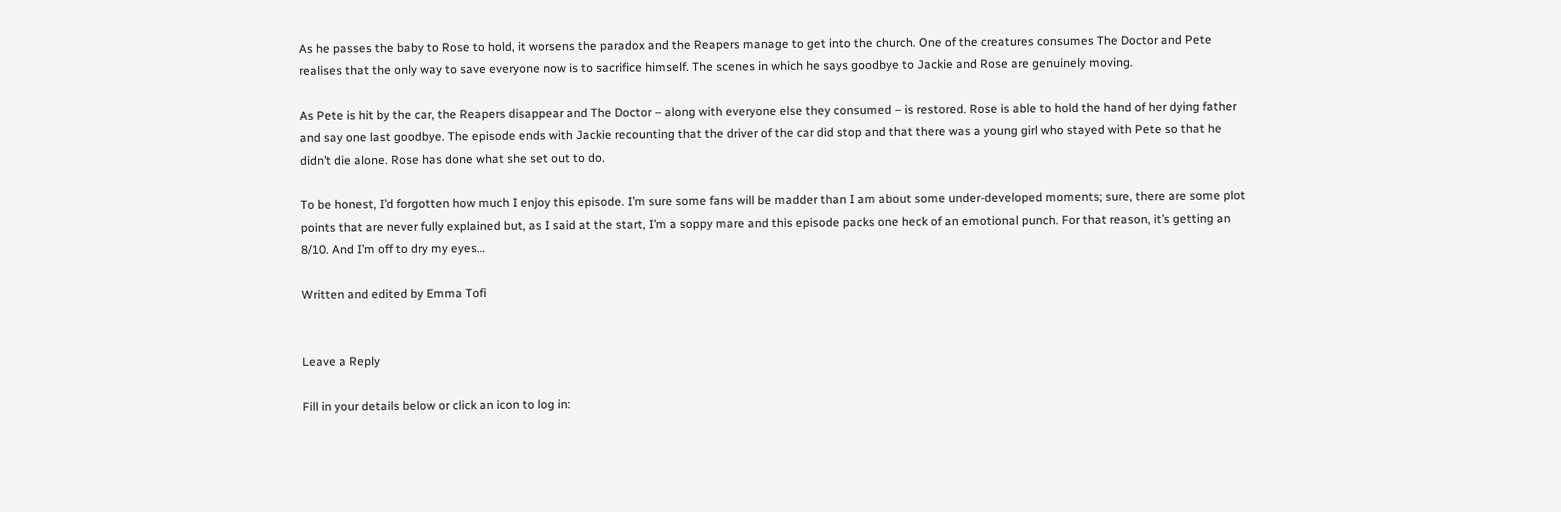As he passes the baby to Rose to hold, it worsens the paradox and the Reapers manage to get into the church. One of the creatures consumes The Doctor and Pete realises that the only way to save everyone now is to sacrifice himself. The scenes in which he says goodbye to Jackie and Rose are genuinely moving.

As Pete is hit by the car, the Reapers disappear and The Doctor – along with everyone else they consumed – is restored. Rose is able to hold the hand of her dying father and say one last goodbye. The episode ends with Jackie recounting that the driver of the car did stop and that there was a young girl who stayed with Pete so that he didn’t die alone. Rose has done what she set out to do.

To be honest, I’d forgotten how much I enjoy this episode. I’m sure some fans will be madder than I am about some under-developed moments; sure, there are some plot points that are never fully explained but, as I said at the start, I’m a soppy mare and this episode packs one heck of an emotional punch. For that reason, it’s getting an 8/10. And I’m off to dry my eyes…

Written and edited by Emma Tofi


Leave a Reply

Fill in your details below or click an icon to log in: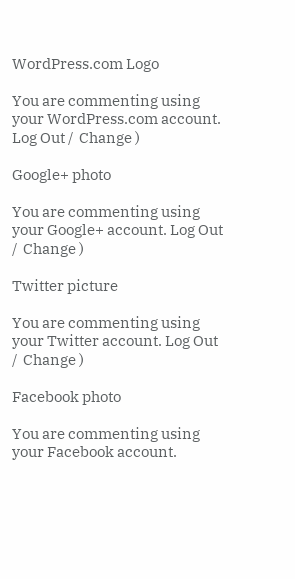WordPress.com Logo

You are commenting using your WordPress.com account. Log Out /  Change )

Google+ photo

You are commenting using your Google+ account. Log Out /  Change )

Twitter picture

You are commenting using your Twitter account. Log Out /  Change )

Facebook photo

You are commenting using your Facebook account.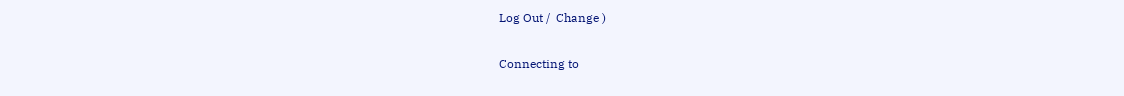Log Out /  Change )


Connecting to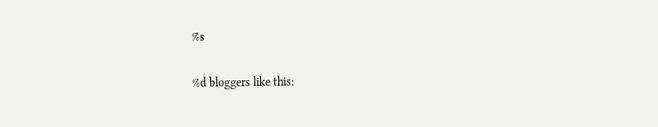%s

%d bloggers like this: